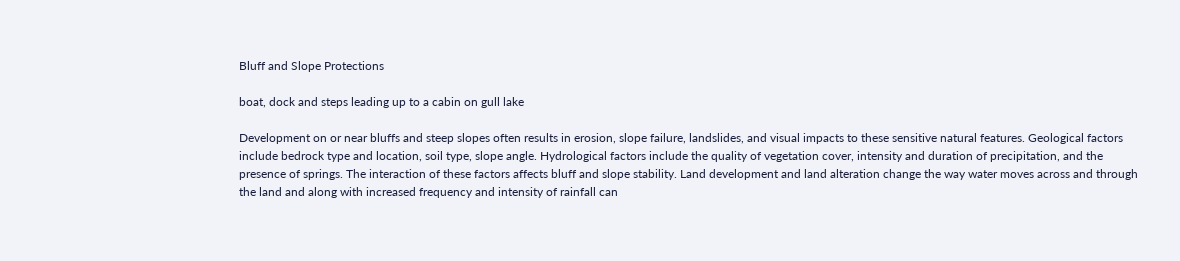Bluff and Slope Protections

boat, dock and steps leading up to a cabin on gull lake

Development on or near bluffs and steep slopes often results in erosion, slope failure, landslides, and visual impacts to these sensitive natural features. Geological factors include bedrock type and location, soil type, slope angle. Hydrological factors include the quality of vegetation cover, intensity and duration of precipitation, and the presence of springs. The interaction of these factors affects bluff and slope stability. Land development and land alteration change the way water moves across and through the land and along with increased frequency and intensity of rainfall can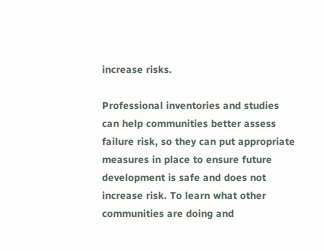increase risks.

Professional inventories and studies can help communities better assess failure risk, so they can put appropriate measures in place to ensure future development is safe and does not increase risk. To learn what other communities are doing and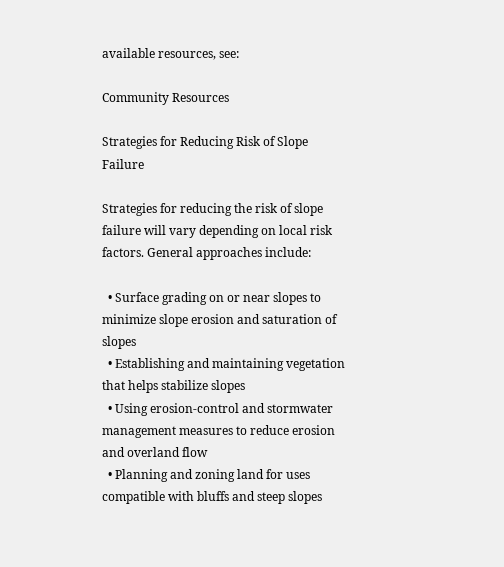available resources, see:

Community Resources

Strategies for Reducing Risk of Slope Failure

Strategies for reducing the risk of slope failure will vary depending on local risk factors. General approaches include:

  • Surface grading on or near slopes to minimize slope erosion and saturation of slopes
  • Establishing and maintaining vegetation that helps stabilize slopes
  • Using erosion-control and stormwater management measures to reduce erosion and overland flow
  • Planning and zoning land for uses compatible with bluffs and steep slopes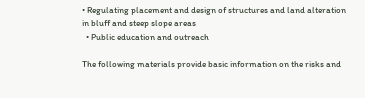• Regulating placement and design of structures and land alteration in bluff and steep slope areas
  • Public education and outreach

The following materials provide basic information on the risks and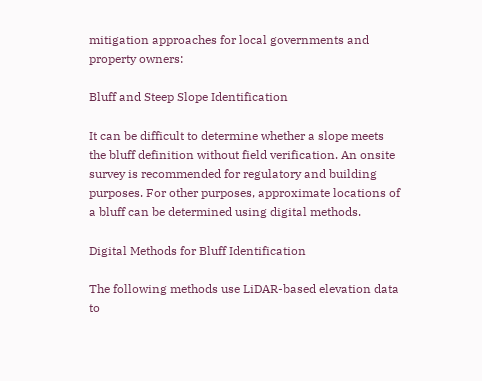mitigation approaches for local governments and property owners:

Bluff and Steep Slope Identification

It can be difficult to determine whether a slope meets the bluff definition without field verification. An onsite survey is recommended for regulatory and building purposes. For other purposes, approximate locations of a bluff can be determined using digital methods.

Digital Methods for Bluff Identification

The following methods use LiDAR-based elevation data to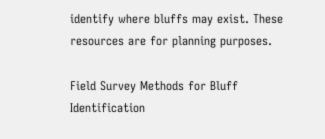identify where bluffs may exist. These resources are for planning purposes.

Field Survey Methods for Bluff Identification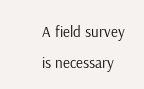A field survey is necessary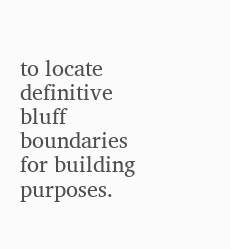to locate definitive bluff boundaries for building purposes.